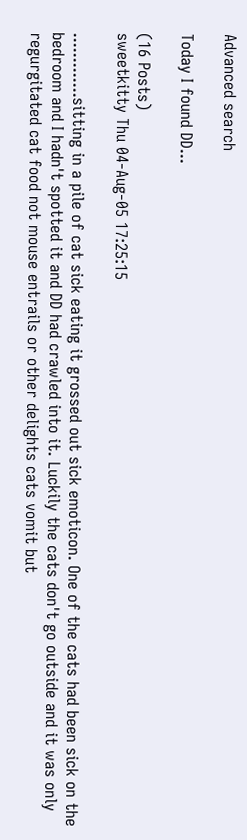Advanced search

Today I found DD...

(16 Posts)
sweetkitty Thu 04-Aug-05 17:25:15

.............sitting in a pile of cat sick eating it grossed out sick emoticon. One of the cats had been sick on the bedroom and I hadn't spotted it and DD had crawled into it. Luckily the cats don't go outside and it was only regurgitated cat food not mouse entrails or other delights cats vomit but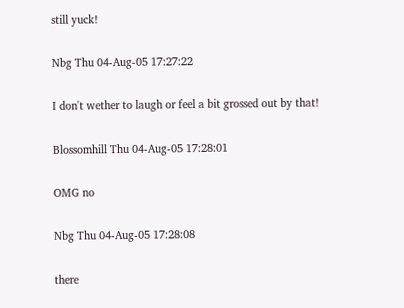still yuck!

Nbg Thu 04-Aug-05 17:27:22

I don't wether to laugh or feel a bit grossed out by that!

Blossomhill Thu 04-Aug-05 17:28:01

OMG no

Nbg Thu 04-Aug-05 17:28:08

there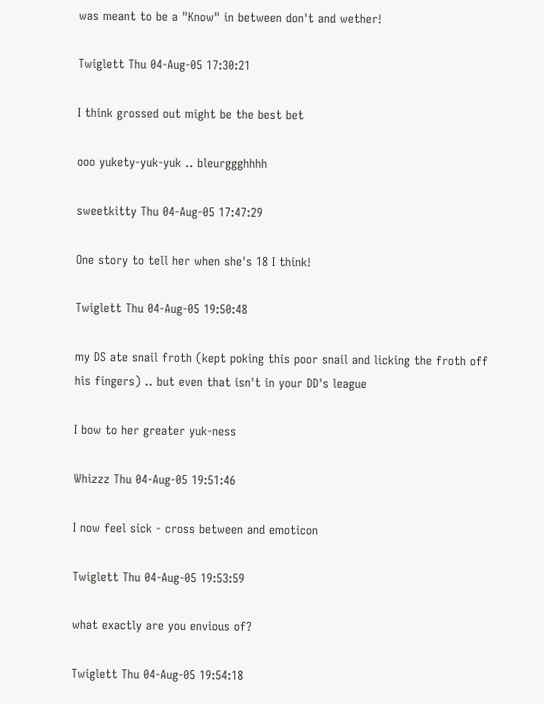was meant to be a "Know" in between don't and wether!

Twiglett Thu 04-Aug-05 17:30:21

I think grossed out might be the best bet

ooo yukety-yuk-yuk .. bleurggghhhh

sweetkitty Thu 04-Aug-05 17:47:29

One story to tell her when she's 18 I think!

Twiglett Thu 04-Aug-05 19:50:48

my DS ate snail froth (kept poking this poor snail and licking the froth off his fingers) .. but even that isn't in your DD's league

I bow to her greater yuk-ness

Whizzz Thu 04-Aug-05 19:51:46

I now feel sick - cross between and emoticon

Twiglett Thu 04-Aug-05 19:53:59

what exactly are you envious of?

Twiglett Thu 04-Aug-05 19:54:18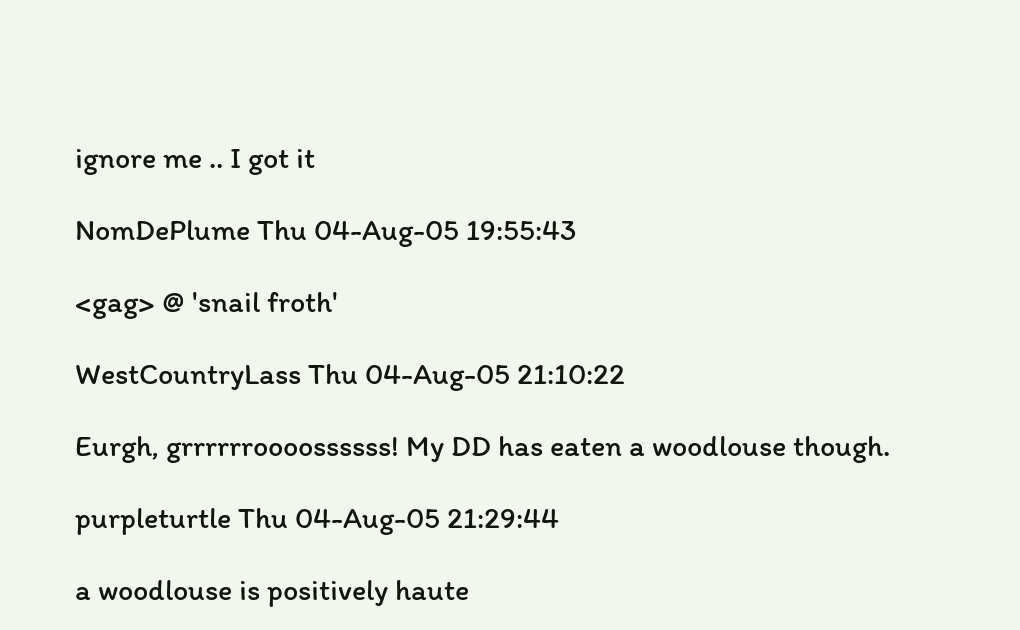ignore me .. I got it

NomDePlume Thu 04-Aug-05 19:55:43

<gag> @ 'snail froth'

WestCountryLass Thu 04-Aug-05 21:10:22

Eurgh, grrrrrroooossssss! My DD has eaten a woodlouse though.

purpleturtle Thu 04-Aug-05 21:29:44

a woodlouse is positively haute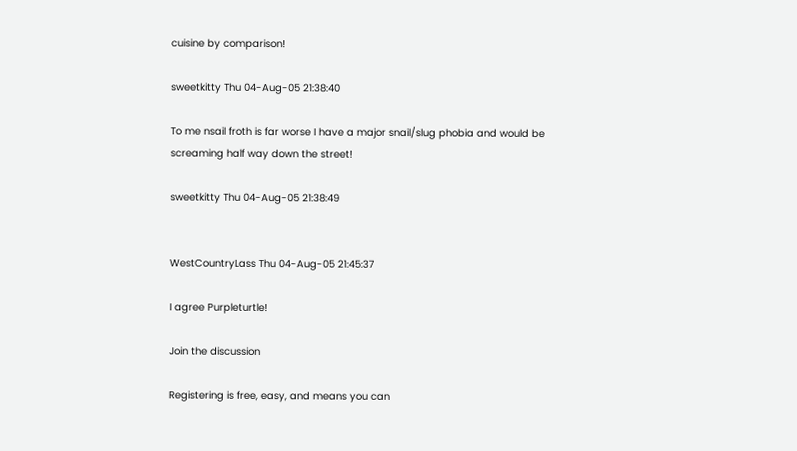cuisine by comparison!

sweetkitty Thu 04-Aug-05 21:38:40

To me nsail froth is far worse I have a major snail/slug phobia and would be screaming half way down the street!

sweetkitty Thu 04-Aug-05 21:38:49


WestCountryLass Thu 04-Aug-05 21:45:37

I agree Purpleturtle!

Join the discussion

Registering is free, easy, and means you can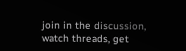join in the discussion, watch threads, get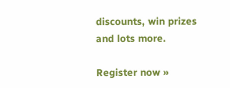discounts, win prizes and lots more.

Register now »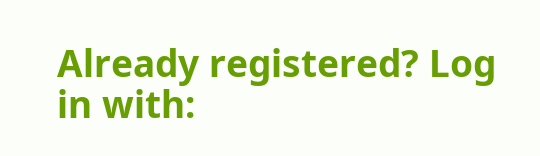Already registered? Log in with: